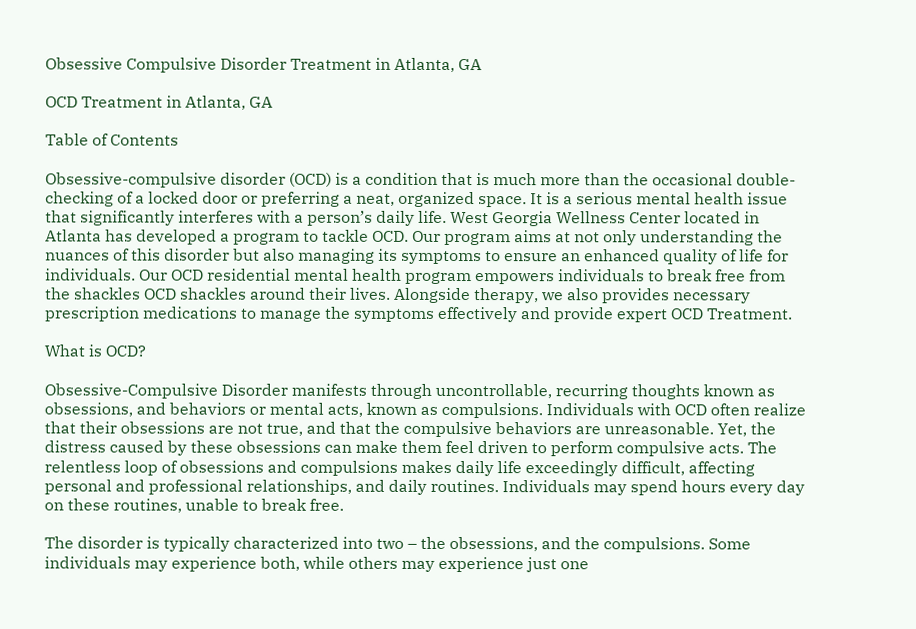Obsessive Compulsive Disorder Treatment in Atlanta, GA

OCD Treatment in Atlanta, GA

Table of Contents

Obsessive-compulsive disorder (OCD) is a condition that is much more than the occasional double-checking of a locked door or preferring a neat, organized space. It is a serious mental health issue that significantly interferes with a person’s daily life. West Georgia Wellness Center located in Atlanta has developed a program to tackle OCD. Our program aims at not only understanding the nuances of this disorder but also managing its symptoms to ensure an enhanced quality of life for individuals. Our OCD residential mental health program empowers individuals to break free from the shackles OCD shackles around their lives. Alongside therapy, we also provides necessary prescription medications to manage the symptoms effectively and provide expert OCD Treatment.

What is OCD?

Obsessive-Compulsive Disorder manifests through uncontrollable, recurring thoughts known as obsessions, and behaviors or mental acts, known as compulsions. Individuals with OCD often realize that their obsessions are not true, and that the compulsive behaviors are unreasonable. Yet, the distress caused by these obsessions can make them feel driven to perform compulsive acts. The relentless loop of obsessions and compulsions makes daily life exceedingly difficult, affecting personal and professional relationships, and daily routines. Individuals may spend hours every day on these routines, unable to break free.

The disorder is typically characterized into two – the obsessions, and the compulsions. Some individuals may experience both, while others may experience just one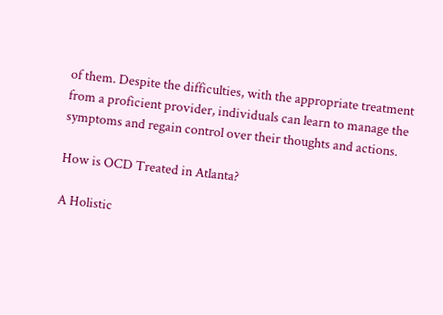of them. Despite the difficulties, with the appropriate treatment from a proficient provider, individuals can learn to manage the symptoms and regain control over their thoughts and actions.

How is OCD Treated in Atlanta?

A Holistic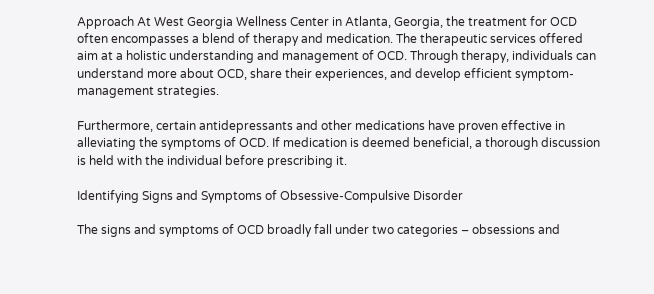Approach At West Georgia Wellness Center in Atlanta, Georgia, the treatment for OCD often encompasses a blend of therapy and medication. The therapeutic services offered aim at a holistic understanding and management of OCD. Through therapy, individuals can understand more about OCD, share their experiences, and develop efficient symptom-management strategies.

Furthermore, certain antidepressants and other medications have proven effective in alleviating the symptoms of OCD. If medication is deemed beneficial, a thorough discussion is held with the individual before prescribing it.

Identifying Signs and Symptoms of Obsessive-Compulsive Disorder

The signs and symptoms of OCD broadly fall under two categories – obsessions and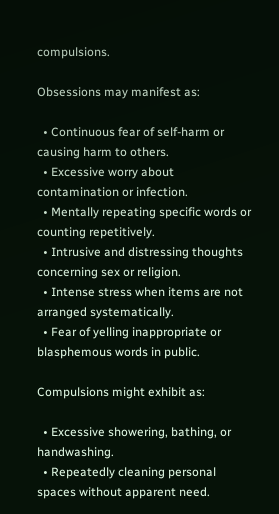compulsions.

Obsessions may manifest as:

  • Continuous fear of self-harm or causing harm to others.
  • Excessive worry about contamination or infection.
  • Mentally repeating specific words or counting repetitively.
  • Intrusive and distressing thoughts concerning sex or religion.
  • Intense stress when items are not arranged systematically.
  • Fear of yelling inappropriate or blasphemous words in public.

Compulsions might exhibit as:

  • Excessive showering, bathing, or handwashing.
  • Repeatedly cleaning personal spaces without apparent need.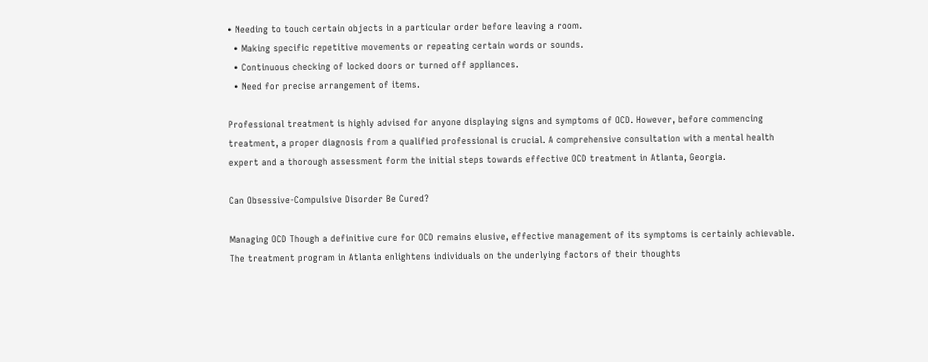• Needing to touch certain objects in a particular order before leaving a room.
  • Making specific repetitive movements or repeating certain words or sounds.
  • Continuous checking of locked doors or turned off appliances.
  • Need for precise arrangement of items.

Professional treatment is highly advised for anyone displaying signs and symptoms of OCD. However, before commencing treatment, a proper diagnosis from a qualified professional is crucial. A comprehensive consultation with a mental health expert and a thorough assessment form the initial steps towards effective OCD treatment in Atlanta, Georgia.

Can Obsessive-Compulsive Disorder Be Cured?

Managing OCD Though a definitive cure for OCD remains elusive, effective management of its symptoms is certainly achievable. The treatment program in Atlanta enlightens individuals on the underlying factors of their thoughts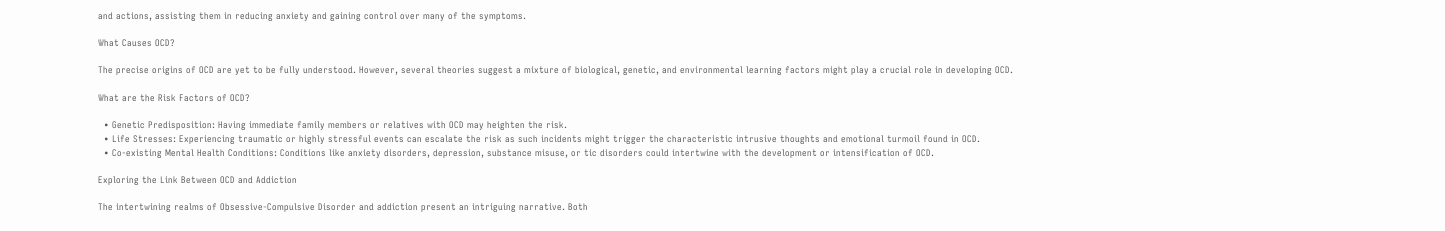and actions, assisting them in reducing anxiety and gaining control over many of the symptoms.

What Causes OCD?

The precise origins of OCD are yet to be fully understood. However, several theories suggest a mixture of biological, genetic, and environmental learning factors might play a crucial role in developing OCD.

What are the Risk Factors of OCD?

  • Genetic Predisposition: Having immediate family members or relatives with OCD may heighten the risk.
  • Life Stresses: Experiencing traumatic or highly stressful events can escalate the risk as such incidents might trigger the characteristic intrusive thoughts and emotional turmoil found in OCD.
  • Co-existing Mental Health Conditions: Conditions like anxiety disorders, depression, substance misuse, or tic disorders could intertwine with the development or intensification of OCD.

Exploring the Link Between OCD and Addiction

The intertwining realms of Obsessive-Compulsive Disorder and addiction present an intriguing narrative. Both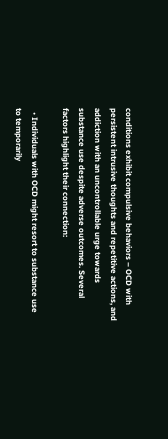conditions exhibit compulsive behaviors – OCD with persistent intrusive thoughts and repetitive actions, and addiction with an uncontrollable urge towards substance use despite adverse outcomes. Several factors highlight their connection:

  • Individuals with OCD might resort to substance use to temporarily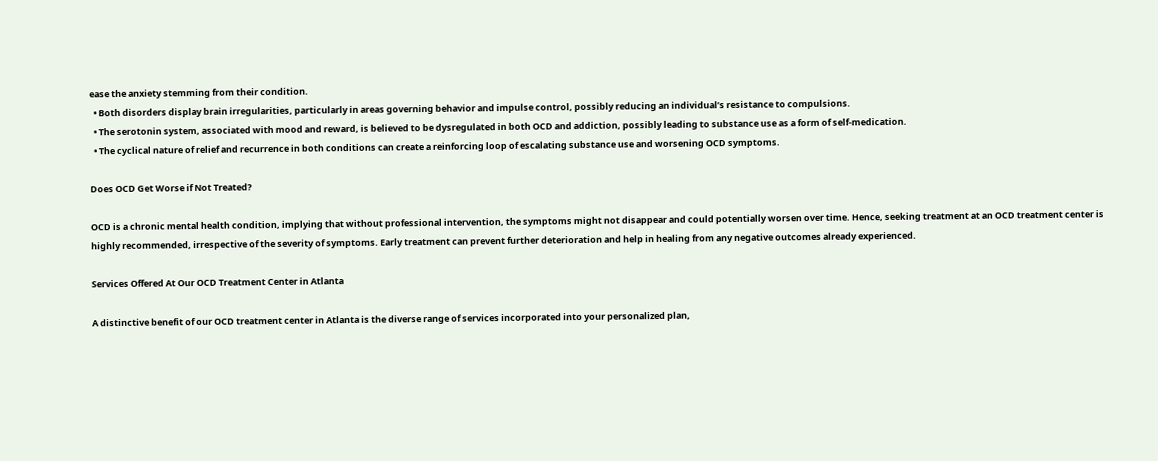ease the anxiety stemming from their condition.
  • Both disorders display brain irregularities, particularly in areas governing behavior and impulse control, possibly reducing an individual’s resistance to compulsions.
  • The serotonin system, associated with mood and reward, is believed to be dysregulated in both OCD and addiction, possibly leading to substance use as a form of self-medication.
  • The cyclical nature of relief and recurrence in both conditions can create a reinforcing loop of escalating substance use and worsening OCD symptoms.

Does OCD Get Worse if Not Treated?

OCD is a chronic mental health condition, implying that without professional intervention, the symptoms might not disappear and could potentially worsen over time. Hence, seeking treatment at an OCD treatment center is highly recommended, irrespective of the severity of symptoms. Early treatment can prevent further deterioration and help in healing from any negative outcomes already experienced.

Services Offered At Our OCD Treatment Center in Atlanta

A distinctive benefit of our OCD treatment center in Atlanta is the diverse range of services incorporated into your personalized plan,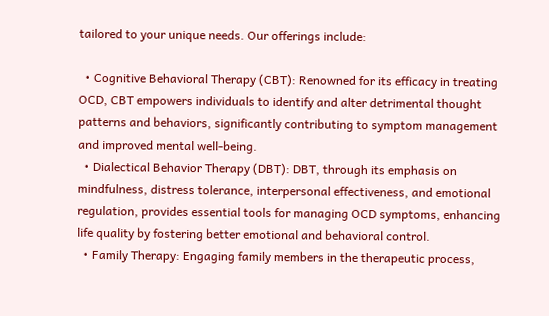tailored to your unique needs. Our offerings include:

  • Cognitive Behavioral Therapy (CBT): Renowned for its efficacy in treating OCD, CBT empowers individuals to identify and alter detrimental thought patterns and behaviors, significantly contributing to symptom management and improved mental well-being.
  • Dialectical Behavior Therapy (DBT): DBT, through its emphasis on mindfulness, distress tolerance, interpersonal effectiveness, and emotional regulation, provides essential tools for managing OCD symptoms, enhancing life quality by fostering better emotional and behavioral control.
  • Family Therapy: Engaging family members in the therapeutic process,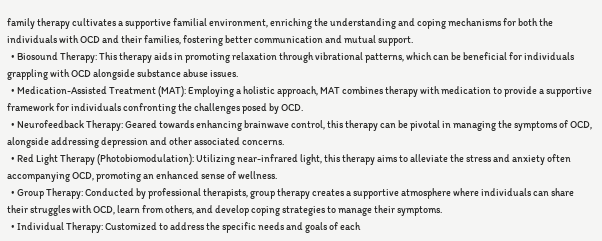family therapy cultivates a supportive familial environment, enriching the understanding and coping mechanisms for both the individuals with OCD and their families, fostering better communication and mutual support.
  • Biosound Therapy: This therapy aids in promoting relaxation through vibrational patterns, which can be beneficial for individuals grappling with OCD alongside substance abuse issues.
  • Medication-Assisted Treatment (MAT): Employing a holistic approach, MAT combines therapy with medication to provide a supportive framework for individuals confronting the challenges posed by OCD.
  • Neurofeedback Therapy: Geared towards enhancing brainwave control, this therapy can be pivotal in managing the symptoms of OCD, alongside addressing depression and other associated concerns.
  • Red Light Therapy (Photobiomodulation): Utilizing near-infrared light, this therapy aims to alleviate the stress and anxiety often accompanying OCD, promoting an enhanced sense of wellness.
  • Group Therapy: Conducted by professional therapists, group therapy creates a supportive atmosphere where individuals can share their struggles with OCD, learn from others, and develop coping strategies to manage their symptoms.
  • Individual Therapy: Customized to address the specific needs and goals of each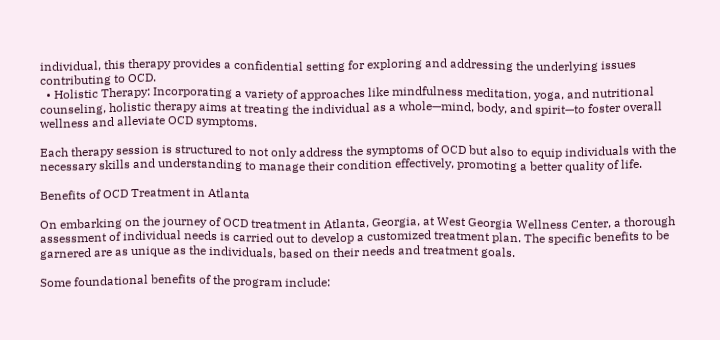individual, this therapy provides a confidential setting for exploring and addressing the underlying issues contributing to OCD.
  • Holistic Therapy: Incorporating a variety of approaches like mindfulness meditation, yoga, and nutritional counseling, holistic therapy aims at treating the individual as a whole—mind, body, and spirit—to foster overall wellness and alleviate OCD symptoms.

Each therapy session is structured to not only address the symptoms of OCD but also to equip individuals with the necessary skills and understanding to manage their condition effectively, promoting a better quality of life.

Benefits of OCD Treatment in Atlanta

On embarking on the journey of OCD treatment in Atlanta, Georgia, at West Georgia Wellness Center, a thorough assessment of individual needs is carried out to develop a customized treatment plan. The specific benefits to be garnered are as unique as the individuals, based on their needs and treatment goals.

Some foundational benefits of the program include: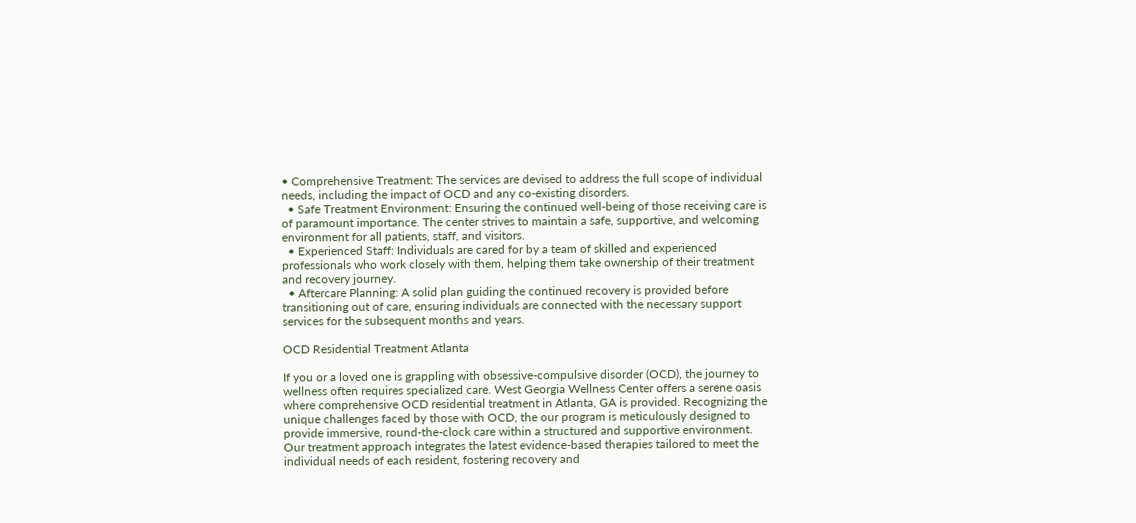• Comprehensive Treatment: The services are devised to address the full scope of individual needs, including the impact of OCD and any co-existing disorders.
  • Safe Treatment Environment: Ensuring the continued well-being of those receiving care is of paramount importance. The center strives to maintain a safe, supportive, and welcoming environment for all patients, staff, and visitors.
  • Experienced Staff: Individuals are cared for by a team of skilled and experienced professionals who work closely with them, helping them take ownership of their treatment and recovery journey.
  • Aftercare Planning: A solid plan guiding the continued recovery is provided before transitioning out of care, ensuring individuals are connected with the necessary support services for the subsequent months and years.

OCD Residential Treatment Atlanta

If you or a loved one is grappling with obsessive-compulsive disorder (OCD), the journey to wellness often requires specialized care. West Georgia Wellness Center offers a serene oasis where comprehensive OCD residential treatment in Atlanta, GA is provided. Recognizing the unique challenges faced by those with OCD, the our program is meticulously designed to provide immersive, round-the-clock care within a structured and supportive environment. Our treatment approach integrates the latest evidence-based therapies tailored to meet the individual needs of each resident, fostering recovery and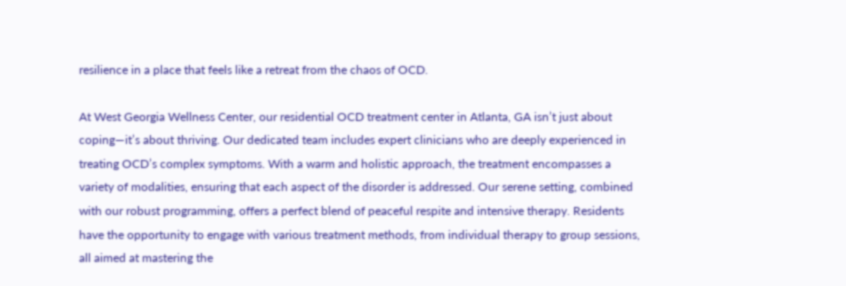resilience in a place that feels like a retreat from the chaos of OCD.

At West Georgia Wellness Center, our residential OCD treatment center in Atlanta, GA isn’t just about coping—it’s about thriving. Our dedicated team includes expert clinicians who are deeply experienced in treating OCD’s complex symptoms. With a warm and holistic approach, the treatment encompasses a variety of modalities, ensuring that each aspect of the disorder is addressed. Our serene setting, combined with our robust programming, offers a perfect blend of peaceful respite and intensive therapy. Residents have the opportunity to engage with various treatment methods, from individual therapy to group sessions, all aimed at mastering the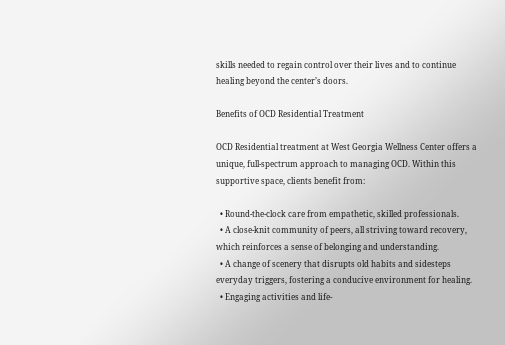skills needed to regain control over their lives and to continue healing beyond the center’s doors.

Benefits of OCD Residential Treatment

OCD Residential treatment at West Georgia Wellness Center offers a unique, full-spectrum approach to managing OCD. Within this supportive space, clients benefit from:

  • Round-the-clock care from empathetic, skilled professionals.
  • A close-knit community of peers, all striving toward recovery, which reinforces a sense of belonging and understanding.
  • A change of scenery that disrupts old habits and sidesteps everyday triggers, fostering a conducive environment for healing.
  • Engaging activities and life-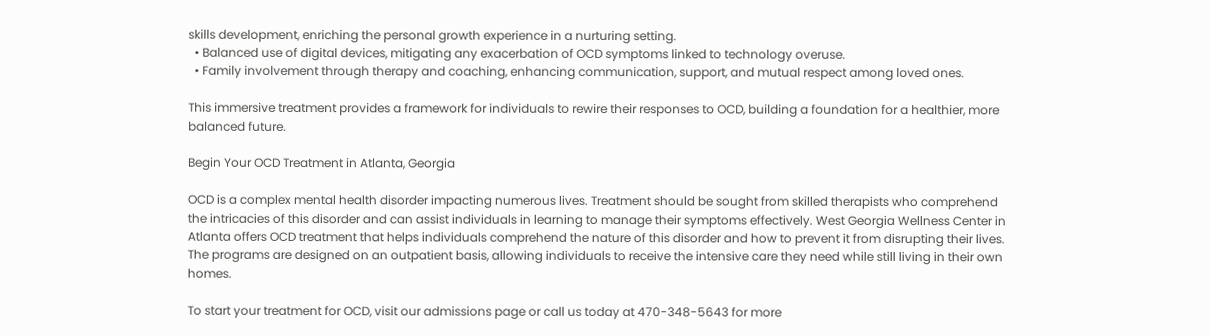skills development, enriching the personal growth experience in a nurturing setting.
  • Balanced use of digital devices, mitigating any exacerbation of OCD symptoms linked to technology overuse.
  • Family involvement through therapy and coaching, enhancing communication, support, and mutual respect among loved ones.

This immersive treatment provides a framework for individuals to rewire their responses to OCD, building a foundation for a healthier, more balanced future.

Begin Your OCD Treatment in Atlanta, Georgia

OCD is a complex mental health disorder impacting numerous lives. Treatment should be sought from skilled therapists who comprehend the intricacies of this disorder and can assist individuals in learning to manage their symptoms effectively. West Georgia Wellness Center in Atlanta offers OCD treatment that helps individuals comprehend the nature of this disorder and how to prevent it from disrupting their lives. The programs are designed on an outpatient basis, allowing individuals to receive the intensive care they need while still living in their own homes.

To start your treatment for OCD, visit our admissions page or call us today at 470-348-5643 for more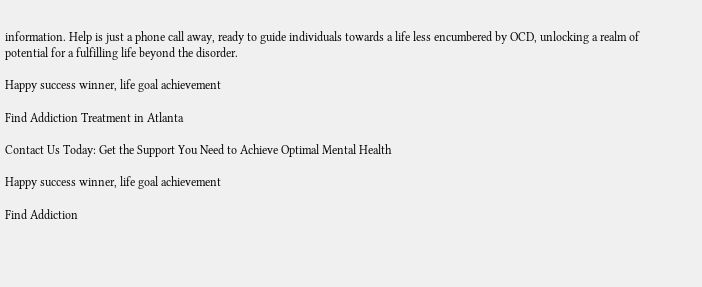information. Help is just a phone call away, ready to guide individuals towards a life less encumbered by OCD, unlocking a realm of potential for a fulfilling life beyond the disorder.

Happy success winner, life goal achievement

Find Addiction Treatment in Atlanta

Contact Us Today: Get the Support You Need to Achieve Optimal Mental Health

Happy success winner, life goal achievement

Find Addiction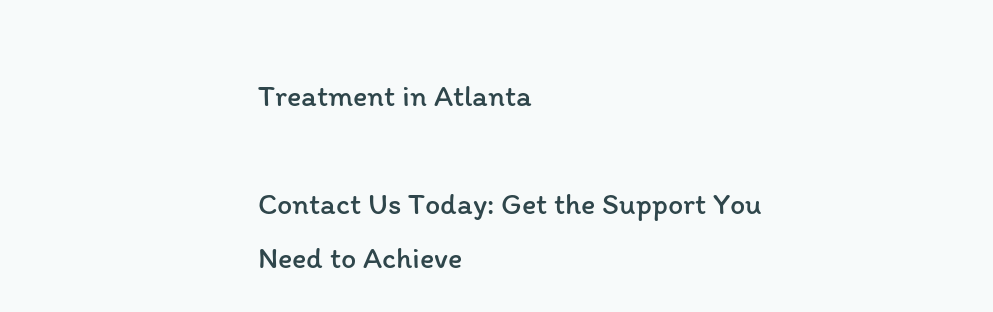Treatment in Atlanta

Contact Us Today: Get the Support You Need to Achieve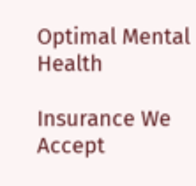Optimal Mental Health

Insurance We Accept